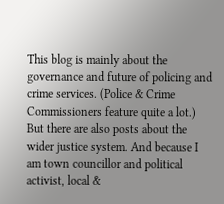This blog is mainly about the governance and future of policing and crime services. (Police & Crime Commissioners feature quite a lot.) But there are also posts about the wider justice system. And because I am town councillor and political activist, local &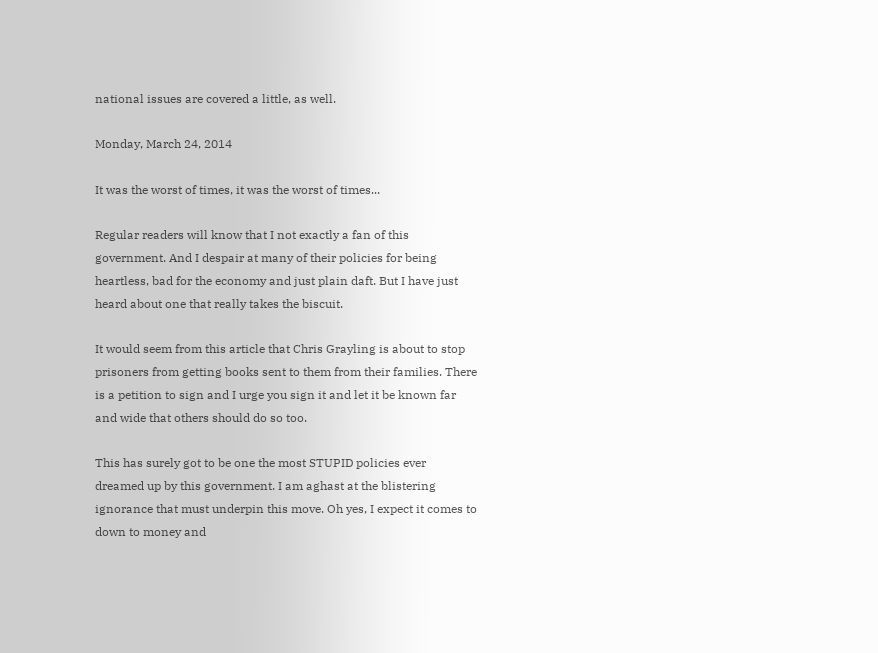national issues are covered a little, as well.

Monday, March 24, 2014

It was the worst of times, it was the worst of times...

Regular readers will know that I not exactly a fan of this government. And I despair at many of their policies for being heartless, bad for the economy and just plain daft. But I have just heard about one that really takes the biscuit.

It would seem from this article that Chris Grayling is about to stop prisoners from getting books sent to them from their families. There is a petition to sign and I urge you sign it and let it be known far and wide that others should do so too.

This has surely got to be one the most STUPID policies ever dreamed up by this government. I am aghast at the blistering ignorance that must underpin this move. Oh yes, I expect it comes to down to money and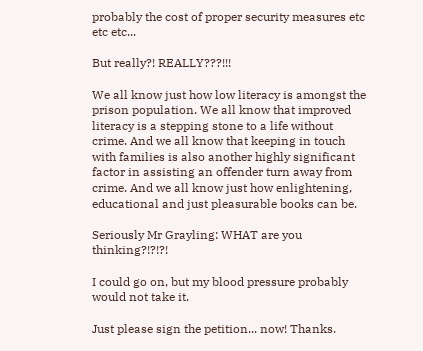probably the cost of proper security measures etc etc etc...

But really?! REALLY???!!!

We all know just how low literacy is amongst the prison population. We all know that improved literacy is a stepping stone to a life without crime. And we all know that keeping in touch with families is also another highly significant factor in assisting an offender turn away from crime. And we all know just how enlightening, educational and just pleasurable books can be.

Seriously Mr Grayling: WHAT are you thinking?!?!?!

I could go on, but my blood pressure probably would not take it.

Just please sign the petition... now! Thanks.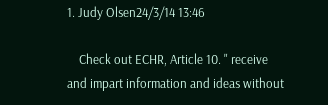1. Judy Olsen24/3/14 13:46

    Check out ECHR, Article 10. " receive and impart information and ideas without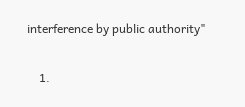interference by public authority"

    1.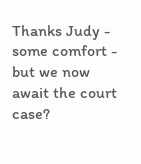Thanks Judy - some comfort - but we now await the court case?